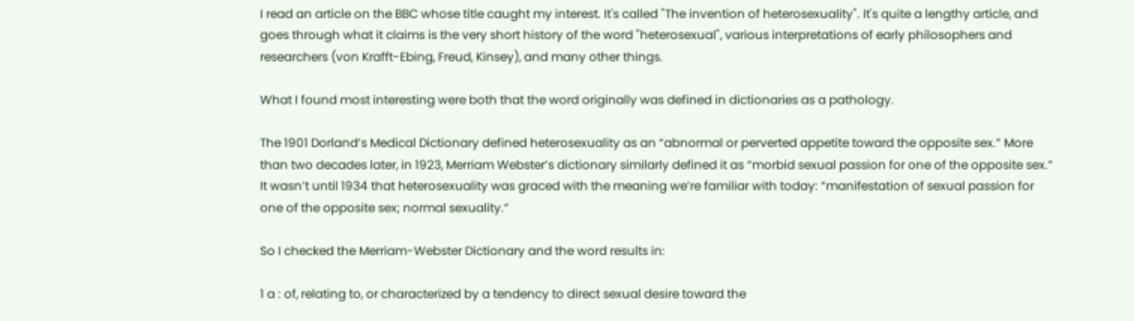I read an article on the BBC whose title caught my interest. It's called "The invention of heterosexuality". It's quite a lengthy article, and goes through what it claims is the very short history of the word "heterosexual", various interpretations of early philosophers and researchers (von Krafft-Ebing, Freud, Kinsey), and many other things.

What I found most interesting were both that the word originally was defined in dictionaries as a pathology.

The 1901 Dorland’s Medical Dictionary defined heterosexuality as an “abnormal or perverted appetite toward the opposite sex.” More than two decades later, in 1923, Merriam Webster’s dictionary similarly defined it as “morbid sexual passion for one of the opposite sex.” It wasn’t until 1934 that heterosexuality was graced with the meaning we’re familiar with today: “manifestation of sexual passion for one of the opposite sex; normal sexuality.”

So I checked the Merriam-Webster Dictionary and the word results in:

1 a : of, relating to, or characterized by a tendency to direct sexual desire toward the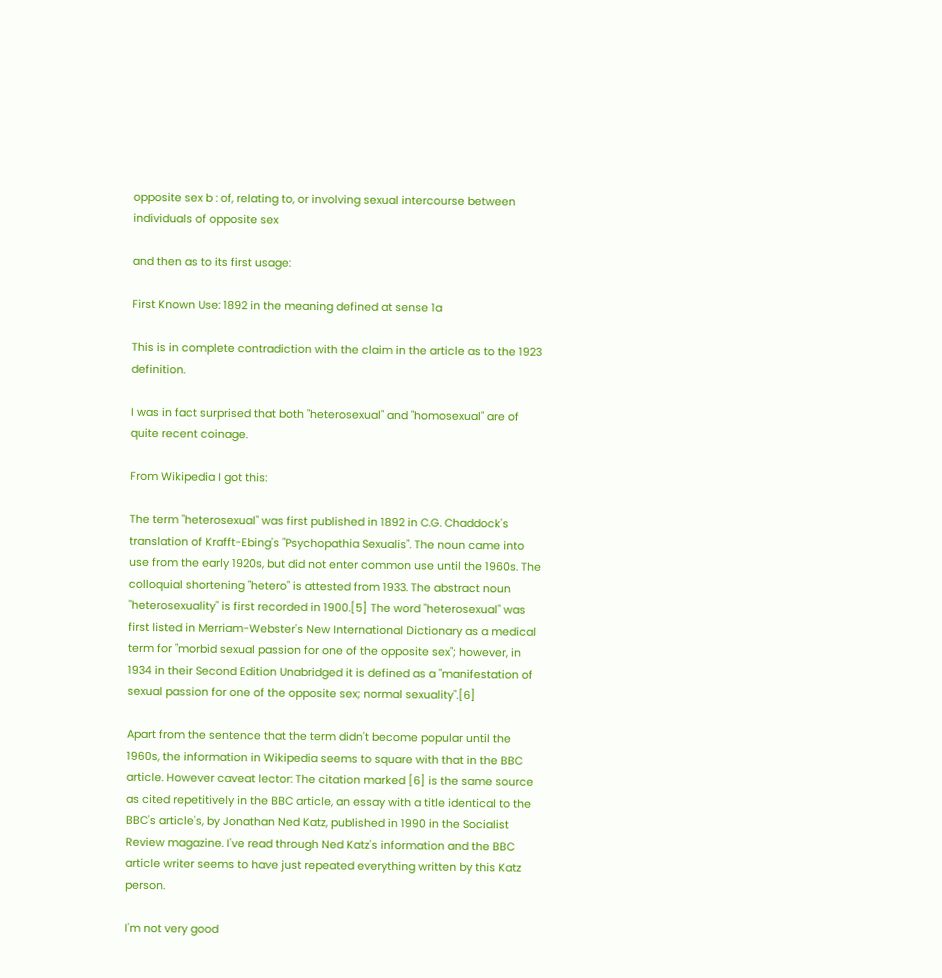opposite sex b : of, relating to, or involving sexual intercourse between individuals of opposite sex

and then as to its first usage:

First Known Use: 1892 in the meaning defined at sense 1a

This is in complete contradiction with the claim in the article as to the 1923 definition.

I was in fact surprised that both "heterosexual" and "homosexual" are of quite recent coinage.

From Wikipedia I got this:

The term "heterosexual" was first published in 1892 in C.G. Chaddock's translation of Krafft-Ebing's "Psychopathia Sexualis". The noun came into use from the early 1920s, but did not enter common use until the 1960s. The colloquial shortening "hetero" is attested from 1933. The abstract noun "heterosexuality" is first recorded in 1900.[5] The word "heterosexual" was first listed in Merriam-Webster's New International Dictionary as a medical term for "morbid sexual passion for one of the opposite sex"; however, in 1934 in their Second Edition Unabridged it is defined as a "manifestation of sexual passion for one of the opposite sex; normal sexuality".[6]

Apart from the sentence that the term didn't become popular until the 1960s, the information in Wikipedia seems to square with that in the BBC article. However caveat lector: The citation marked [6] is the same source as cited repetitively in the BBC article, an essay with a title identical to the BBC's article's, by Jonathan Ned Katz, published in 1990 in the Socialist Review magazine. I've read through Ned Katz's information and the BBC article writer seems to have just repeated everything written by this Katz person.

I'm not very good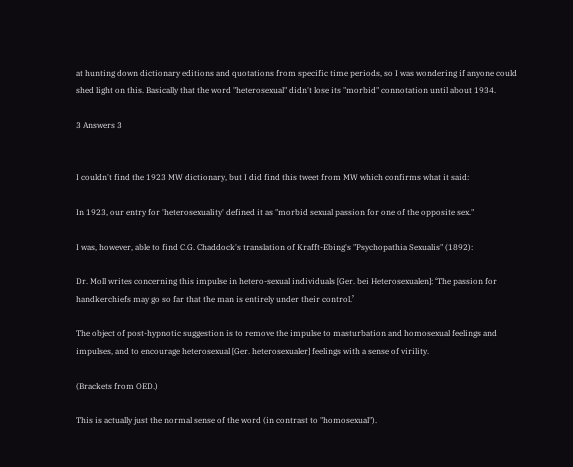at hunting down dictionary editions and quotations from specific time periods, so I was wondering if anyone could shed light on this. Basically that the word "heterosexual" didn't lose its "morbid" connotation until about 1934.

3 Answers 3


I couldn't find the 1923 MW dictionary, but I did find this tweet from MW which confirms what it said:

In 1923, our entry for 'heterosexuality' defined it as "morbid sexual passion for one of the opposite sex."

I was, however, able to find C.G. Chaddock's translation of Krafft-Ebing's "Psychopathia Sexualis" (1892):

Dr. Moll writes concerning this impulse in hetero-sexual individuals [Ger. bei Heterosexualen]: ‘The passion for handkerchiefs may go so far that the man is entirely under their control.’

The object of post-hypnotic suggestion is to remove the impulse to masturbation and homosexual feelings and impulses, and to encourage heterosexual [Ger. heterosexualer] feelings with a sense of virility.

(Brackets from OED.)

This is actually just the normal sense of the word (in contrast to "homosexual").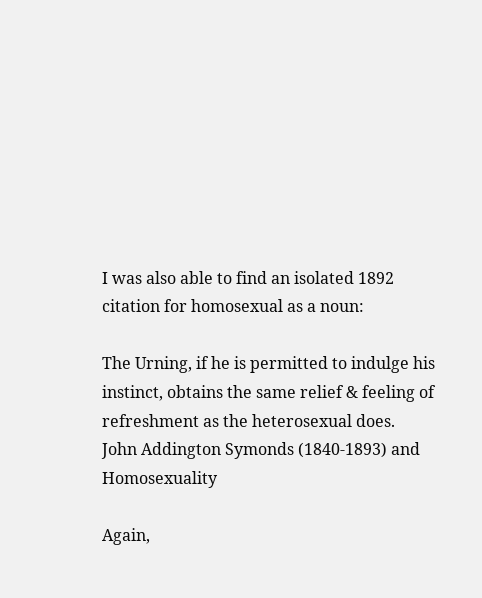I was also able to find an isolated 1892 citation for homosexual as a noun:

The Urning, if he is permitted to indulge his instinct, obtains the same relief & feeling of refreshment as the heterosexual does.
John Addington Symonds (1840-1893) and Homosexuality

Again,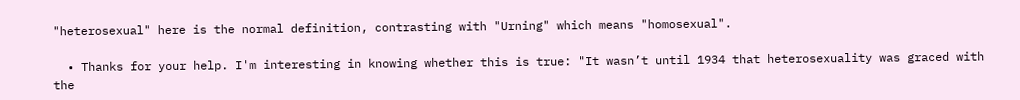"heterosexual" here is the normal definition, contrasting with "Urning" which means "homosexual".

  • Thanks for your help. I'm interesting in knowing whether this is true: "It wasn’t until 1934 that heterosexuality was graced with the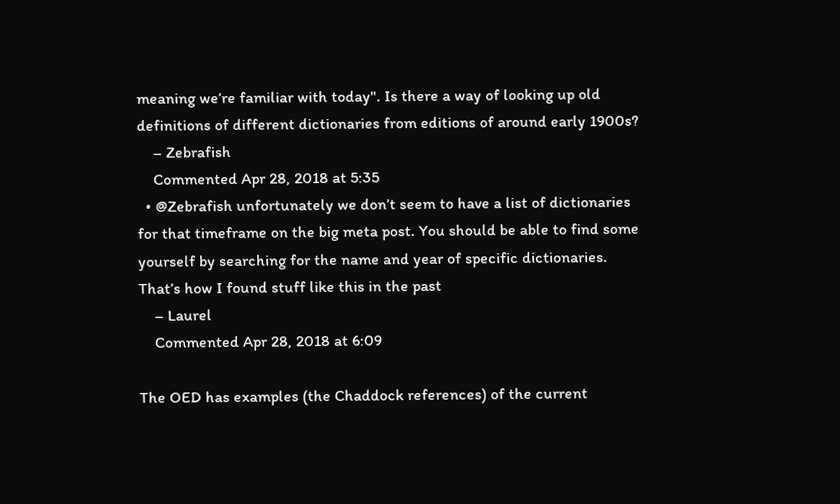meaning we’re familiar with today". Is there a way of looking up old definitions of different dictionaries from editions of around early 1900s?
    – Zebrafish
    Commented Apr 28, 2018 at 5:35
  • @Zebrafish unfortunately we don’t seem to have a list of dictionaries for that timeframe on the big meta post. You should be able to find some yourself by searching for the name and year of specific dictionaries. That’s how I found stuff like this in the past
    – Laurel
    Commented Apr 28, 2018 at 6:09

The OED has examples (the Chaddock references) of the current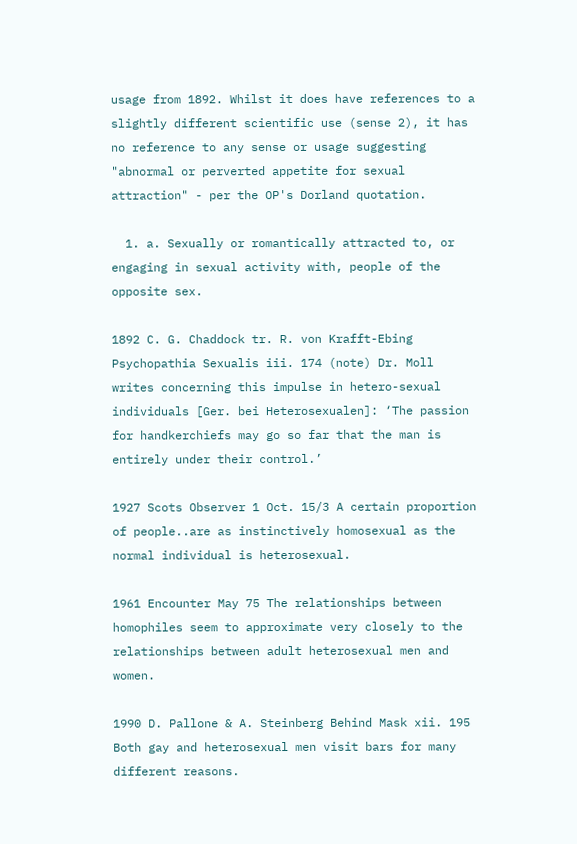usage from 1892. Whilst it does have references to a slightly different scientific use (sense 2), it has no reference to any sense or usage suggesting "abnormal or perverted appetite for sexual attraction" - per the OP's Dorland quotation.

  1. a. Sexually or romantically attracted to, or engaging in sexual activity with, people of the opposite sex.

1892 C. G. Chaddock tr. R. von Krafft-Ebing Psychopathia Sexualis iii. 174 (note) Dr. Moll writes concerning this impulse in hetero-sexual individuals [Ger. bei Heterosexualen]: ‘The passion for handkerchiefs may go so far that the man is entirely under their control.’

1927 Scots Observer 1 Oct. 15/3 A certain proportion of people..are as instinctively homosexual as the normal individual is heterosexual.

1961 Encounter May 75 The relationships between homophiles seem to approximate very closely to the relationships between adult heterosexual men and women.

1990 D. Pallone & A. Steinberg Behind Mask xii. 195 Both gay and heterosexual men visit bars for many different reasons.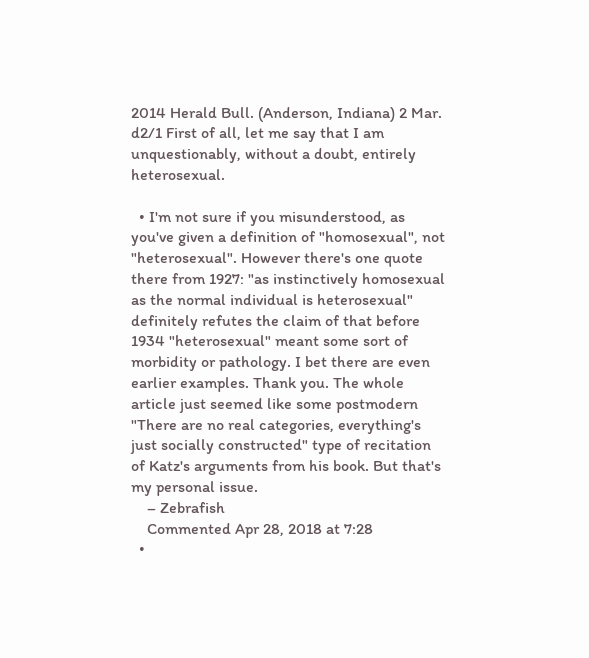2014 Herald Bull. (Anderson, Indiana) 2 Mar. d2/1 First of all, let me say that I am unquestionably, without a doubt, entirely heterosexual.

  • I'm not sure if you misunderstood, as you've given a definition of "homosexual", not "heterosexual". However there's one quote there from 1927: "as instinctively homosexual as the normal individual is heterosexual" definitely refutes the claim of that before 1934 "heterosexual" meant some sort of morbidity or pathology. I bet there are even earlier examples. Thank you. The whole article just seemed like some postmodern "There are no real categories, everything's just socially constructed" type of recitation of Katz's arguments from his book. But that's my personal issue.
    – Zebrafish
    Commented Apr 28, 2018 at 7:28
  •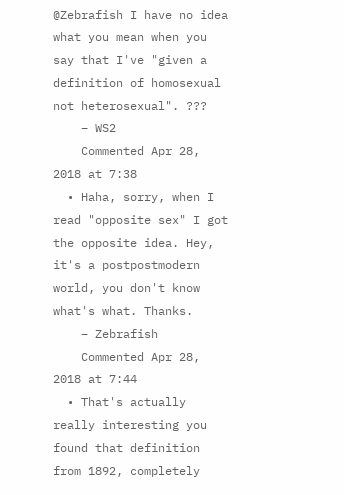@Zebrafish I have no idea what you mean when you say that I've "given a definition of homosexual not heterosexual". ???
    – WS2
    Commented Apr 28, 2018 at 7:38
  • Haha, sorry, when I read "opposite sex" I got the opposite idea. Hey, it's a postpostmodern world, you don't know what's what. Thanks.
    – Zebrafish
    Commented Apr 28, 2018 at 7:44
  • That's actually really interesting you found that definition from 1892, completely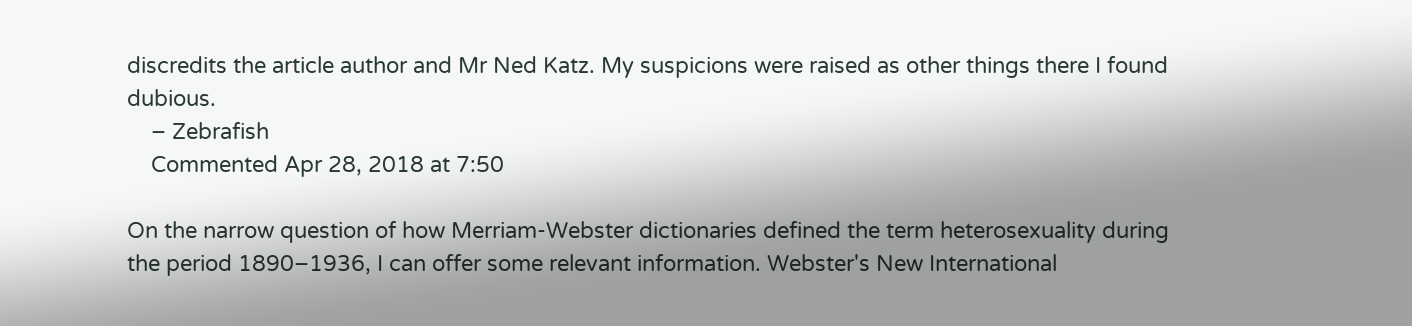discredits the article author and Mr Ned Katz. My suspicions were raised as other things there I found dubious.
    – Zebrafish
    Commented Apr 28, 2018 at 7:50

On the narrow question of how Merriam-Webster dictionaries defined the term heterosexuality during the period 1890–1936, I can offer some relevant information. Webster's New International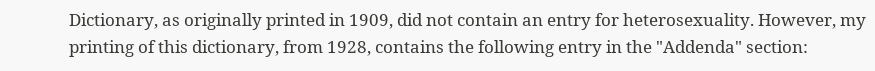Dictionary, as originally printed in 1909, did not contain an entry for heterosexuality. However, my printing of this dictionary, from 1928, contains the following entry in the "Addenda" section: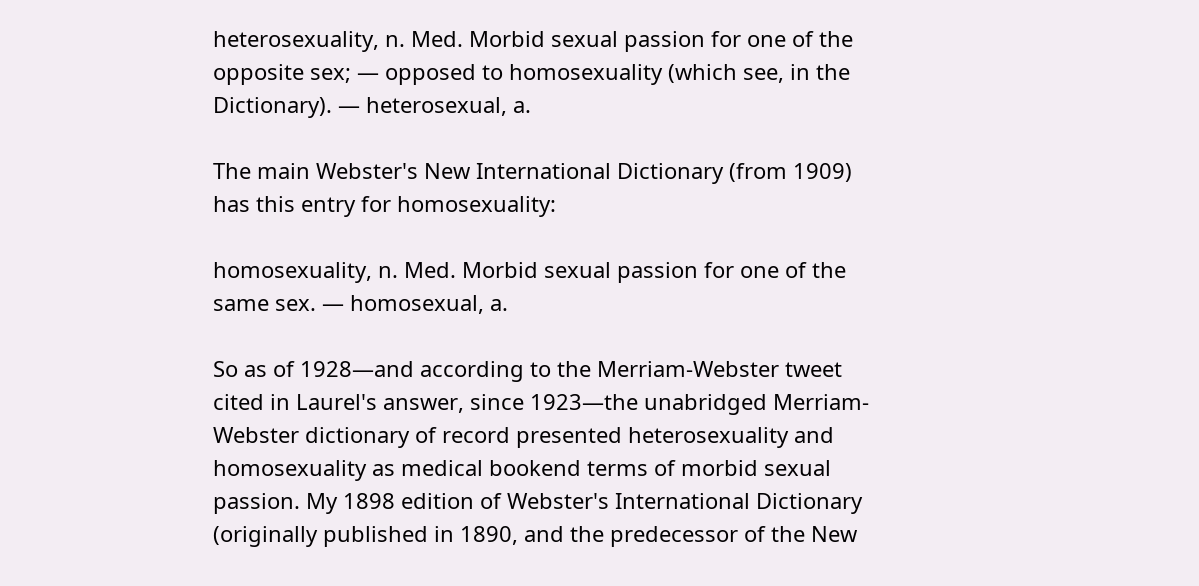heterosexuality, n. Med. Morbid sexual passion for one of the opposite sex; — opposed to homosexuality (which see, in the Dictionary). — heterosexual, a.

The main Webster's New International Dictionary (from 1909) has this entry for homosexuality:

homosexuality, n. Med. Morbid sexual passion for one of the same sex. — homosexual, a.

So as of 1928—and according to the Merriam-Webster tweet cited in Laurel's answer, since 1923—the unabridged Merriam-Webster dictionary of record presented heterosexuality and homosexuality as medical bookend terms of morbid sexual passion. My 1898 edition of Webster's International Dictionary (originally published in 1890, and the predecessor of the New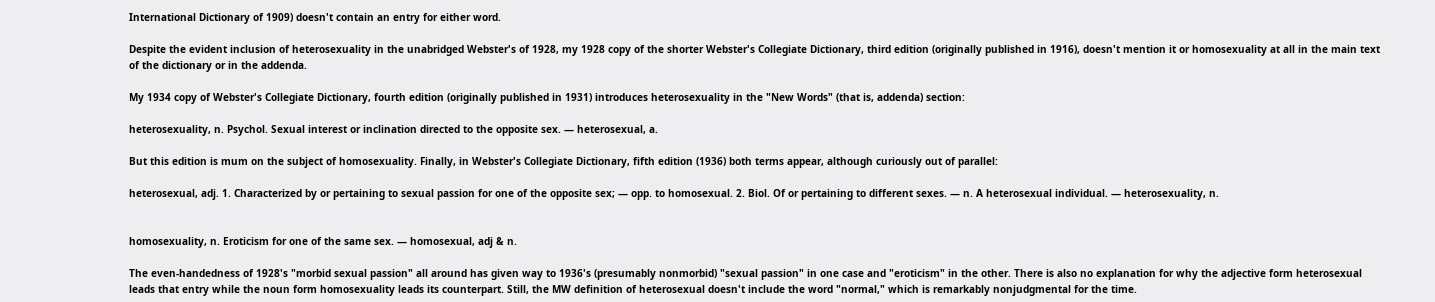International Dictionary of 1909) doesn't contain an entry for either word.

Despite the evident inclusion of heterosexuality in the unabridged Webster's of 1928, my 1928 copy of the shorter Webster's Collegiate Dictionary, third edition (originally published in 1916), doesn't mention it or homosexuality at all in the main text of the dictionary or in the addenda.

My 1934 copy of Webster's Collegiate Dictionary, fourth edition (originally published in 1931) introduces heterosexuality in the "New Words" (that is, addenda) section:

heterosexuality, n. Psychol. Sexual interest or inclination directed to the opposite sex. — heterosexual, a.

But this edition is mum on the subject of homosexuality. Finally, in Webster's Collegiate Dictionary, fifth edition (1936) both terms appear, although curiously out of parallel:

heterosexual, adj. 1. Characterized by or pertaining to sexual passion for one of the opposite sex; — opp. to homosexual. 2. Biol. Of or pertaining to different sexes. — n. A heterosexual individual. — heterosexuality, n.


homosexuality, n. Eroticism for one of the same sex. — homosexual, adj & n.

The even-handedness of 1928's "morbid sexual passion" all around has given way to 1936's (presumably nonmorbid) "sexual passion" in one case and "eroticism" in the other. There is also no explanation for why the adjective form heterosexual leads that entry while the noun form homosexuality leads its counterpart. Still, the MW definition of heterosexual doesn't include the word "normal," which is remarkably nonjudgmental for the time.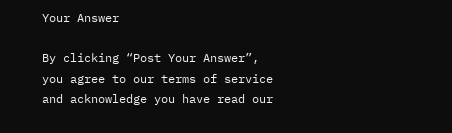Your Answer

By clicking “Post Your Answer”, you agree to our terms of service and acknowledge you have read our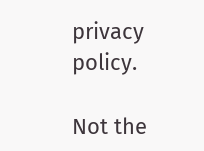privacy policy.

Not the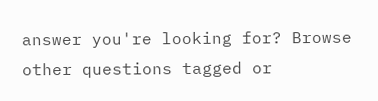answer you're looking for? Browse other questions tagged or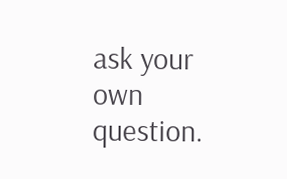ask your own question.